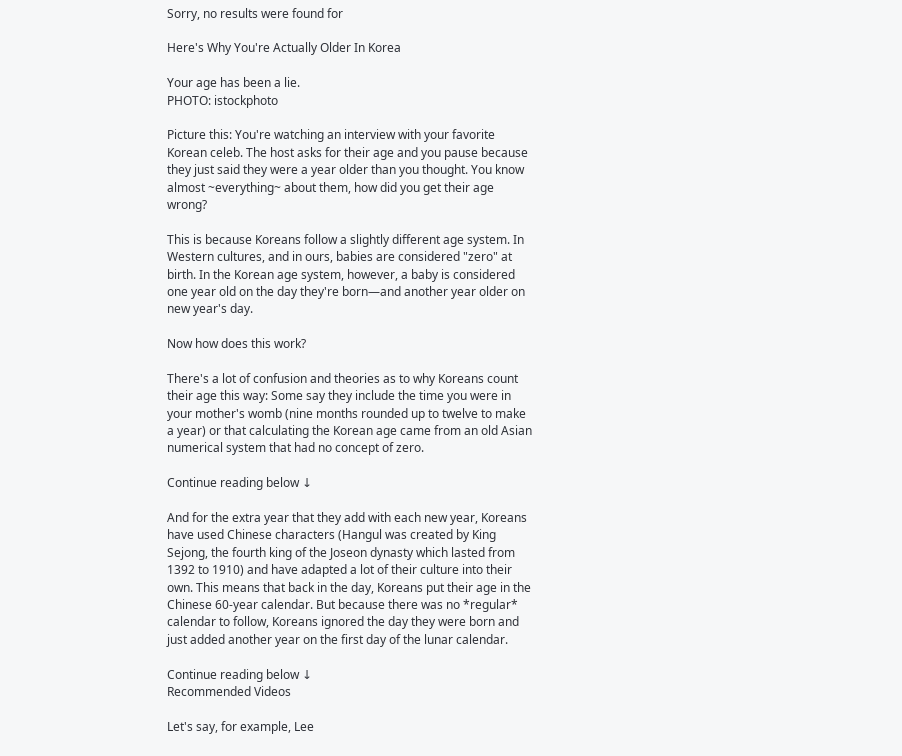Sorry, no results were found for

Here's Why You're Actually Older In Korea

Your age has been a lie.
PHOTO: istockphoto

Picture this: You're watching an interview with your favorite Korean celeb. The host asks for their age and you pause because they just said they were a year older than you thought. You know almost ~everything~ about them, how did you get their age wrong?

This is because Koreans follow a slightly different age system. In Western cultures, and in ours, babies are considered "zero" at birth. In the Korean age system, however, a baby is considered one year old on the day they're born—and another year older on new year's day.

Now how does this work?

There's a lot of confusion and theories as to why Koreans count their age this way: Some say they include the time you were in your mother's womb (nine months rounded up to twelve to make a year) or that calculating the Korean age came from an old Asian numerical system that had no concept of zero.

Continue reading below ↓

And for the extra year that they add with each new year, Koreans have used Chinese characters (Hangul was created by King Sejong, the fourth king of the Joseon dynasty which lasted from 1392 to 1910) and have adapted a lot of their culture into their own. This means that back in the day, Koreans put their age in the Chinese 60-year calendar. But because there was no *regular* calendar to follow, Koreans ignored the day they were born and just added another year on the first day of the lunar calendar.

Continue reading below ↓
Recommended Videos

Let's say, for example, Lee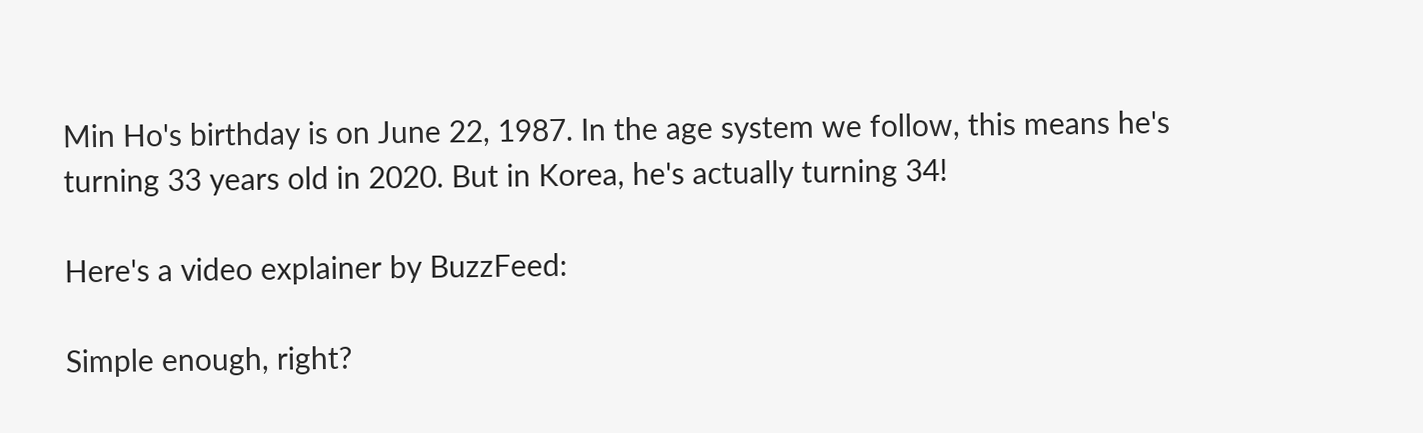Min Ho's birthday is on June 22, 1987. In the age system we follow, this means he's turning 33 years old in 2020. But in Korea, he's actually turning 34!

Here's a video explainer by BuzzFeed:

Simple enough, right?